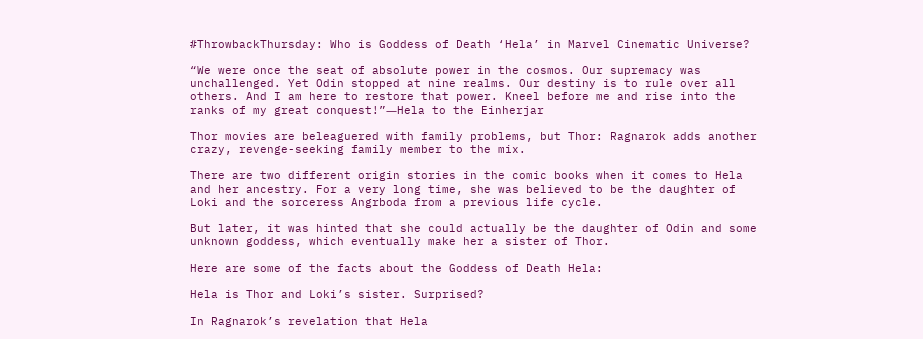#ThrowbackThursday: Who is Goddess of Death ‘Hela’ in Marvel Cinematic Universe?

“We were once the seat of absolute power in the cosmos. Our supremacy was unchallenged. Yet Odin stopped at nine realms. Our destiny is to rule over all others. And I am here to restore that power. Kneel before me and rise into the ranks of my great conquest!”―Hela to the Einherjar

Thor movies are beleaguered with family problems, but Thor: Ragnarok adds another crazy, revenge-seeking family member to the mix.

There are two different origin stories in the comic books when it comes to Hela and her ancestry. For a very long time, she was believed to be the daughter of Loki and the sorceress Angrboda from a previous life cycle.

But later, it was hinted that she could actually be the daughter of Odin and some unknown goddess, which eventually make her a sister of Thor.

Here are some of the facts about the Goddess of Death Hela:

Hela is Thor and Loki’s sister. Surprised?

In Ragnarok’s revelation that Hela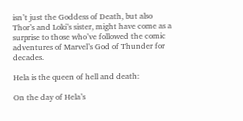isn’t just the Goddess of Death, but also Thor’s and Loki’s sister, might have come as a surprise to those who’ve followed the comic adventures of Marvel’s God of Thunder for decades.

Hela is the queen of hell and death:

On the day of Hela’s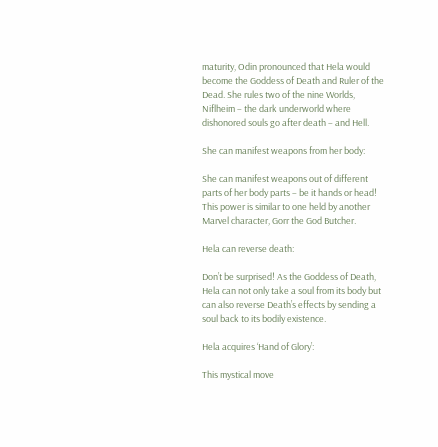maturity, Odin pronounced that Hela would become the Goddess of Death and Ruler of the Dead. She rules two of the nine Worlds, Niflheim – the dark underworld where dishonored souls go after death – and Hell.

She can manifest weapons from her body:

She can manifest weapons out of different parts of her body parts – be it hands or head! This power is similar to one held by another Marvel character, Gorr the God Butcher.

Hela can reverse death:

Don’t be surprised! As the Goddess of Death, Hela can not only take a soul from its body but can also reverse Death’s effects by sending a soul back to its bodily existence.

Hela acquires ‘Hand of Glory’:

This mystical move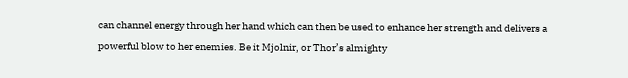can channel energy through her hand which can then be used to enhance her strength and delivers a powerful blow to her enemies. Be it Mjolnir, or Thor’s almighty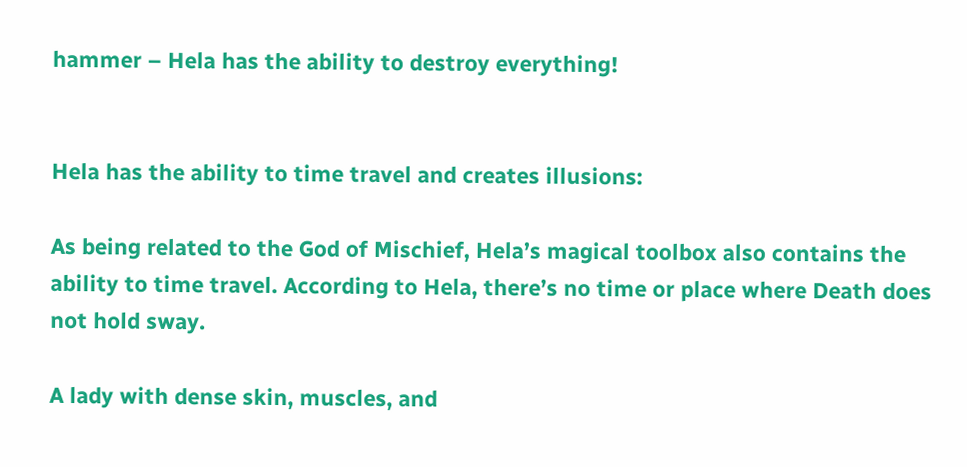hammer – Hela has the ability to destroy everything!


Hela has the ability to time travel and creates illusions:

As being related to the God of Mischief, Hela’s magical toolbox also contains the ability to time travel. According to Hela, there’s no time or place where Death does not hold sway.

A lady with dense skin, muscles, and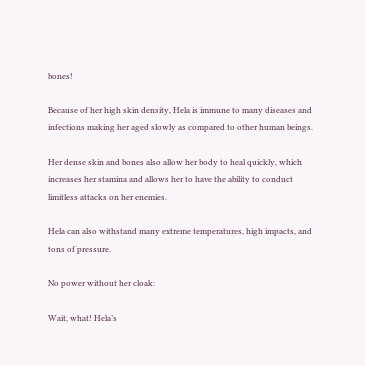bones!

Because of her high skin density, Hela is immune to many diseases and infections making her aged slowly as compared to other human beings.

Her dense skin and bones also allow her body to heal quickly, which increases her stamina and allows her to have the ability to conduct limitless attacks on her enemies.

Hela can also withstand many extreme temperatures, high impacts, and tons of pressure.

No power without her cloak:

Wait, what! Hela’s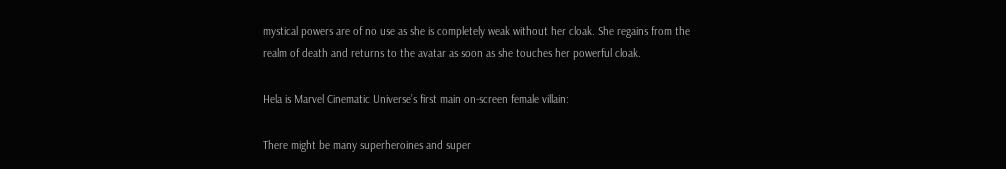mystical powers are of no use as she is completely weak without her cloak. She regains from the realm of death and returns to the avatar as soon as she touches her powerful cloak.

Hela is Marvel Cinematic Universe’s first main on-screen female villain:

There might be many superheroines and super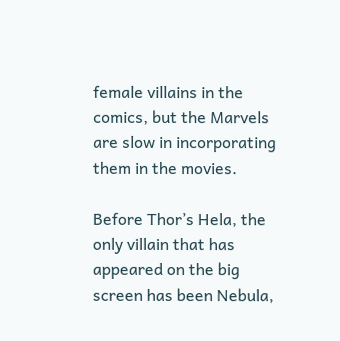female villains in the comics, but the Marvels are slow in incorporating them in the movies.

Before Thor’s Hela, the only villain that has appeared on the big screen has been Nebula,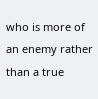who is more of an enemy rather than a true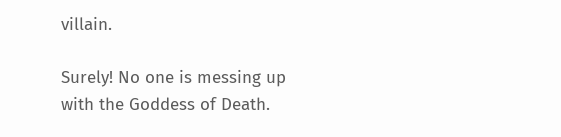villain.

Surely! No one is messing up with the Goddess of Death.